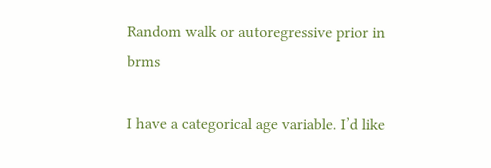Random walk or autoregressive prior in brms

I have a categorical age variable. I’d like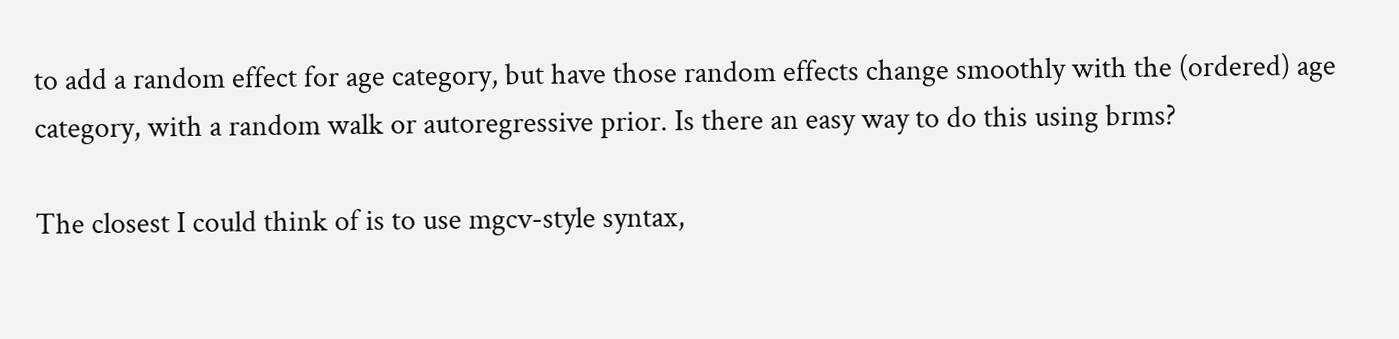to add a random effect for age category, but have those random effects change smoothly with the (ordered) age category, with a random walk or autoregressive prior. Is there an easy way to do this using brms?

The closest I could think of is to use mgcv-style syntax,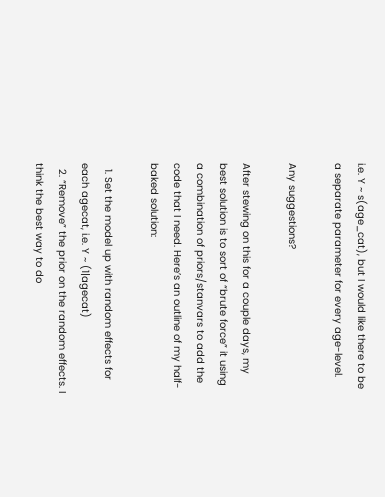i.e. Y ~ s(age_cat), but I would like there to be a separate parameter for every age-level.

Any suggestions?

After stewing on this for a couple days, my best solution is to sort of “brute force” it using a combination of priors/stanvars to add the code that I need. Here’s an outline of my half-baked solution:

  1. Set the model up with random effects for each agecat, i.e. Y ~ (1|agecat)
  2. “Remove” the prior on the random effects. I think the best way to do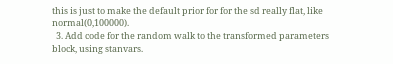this is just to make the default prior for for the sd really flat, like normal(0,100000).
  3. Add code for the random walk to the transformed parameters block, using stanvars.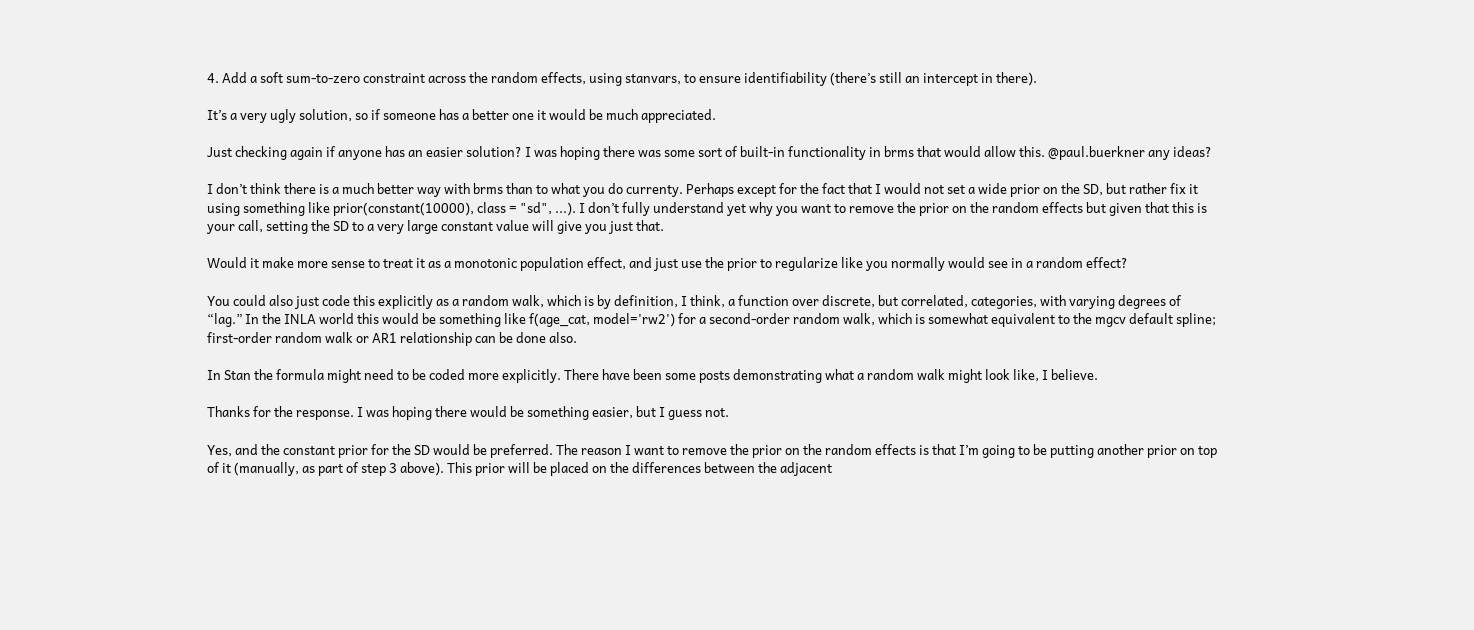4. Add a soft sum-to-zero constraint across the random effects, using stanvars, to ensure identifiability (there’s still an intercept in there).

It’s a very ugly solution, so if someone has a better one it would be much appreciated.

Just checking again if anyone has an easier solution? I was hoping there was some sort of built-in functionality in brms that would allow this. @paul.buerkner any ideas?

I don’t think there is a much better way with brms than to what you do currenty. Perhaps except for the fact that I would not set a wide prior on the SD, but rather fix it using something like prior(constant(10000), class = "sd", ...). I don’t fully understand yet why you want to remove the prior on the random effects but given that this is your call, setting the SD to a very large constant value will give you just that.

Would it make more sense to treat it as a monotonic population effect, and just use the prior to regularize like you normally would see in a random effect?

You could also just code this explicitly as a random walk, which is by definition, I think, a function over discrete, but correlated, categories, with varying degrees of “lag.” In the INLA world this would be something like f(age_cat, model='rw2') for a second-order random walk, which is somewhat equivalent to the mgcv default spline; first-order random walk or AR1 relationship can be done also.

In Stan the formula might need to be coded more explicitly. There have been some posts demonstrating what a random walk might look like, I believe.

Thanks for the response. I was hoping there would be something easier, but I guess not.

Yes, and the constant prior for the SD would be preferred. The reason I want to remove the prior on the random effects is that I’m going to be putting another prior on top of it (manually, as part of step 3 above). This prior will be placed on the differences between the adjacent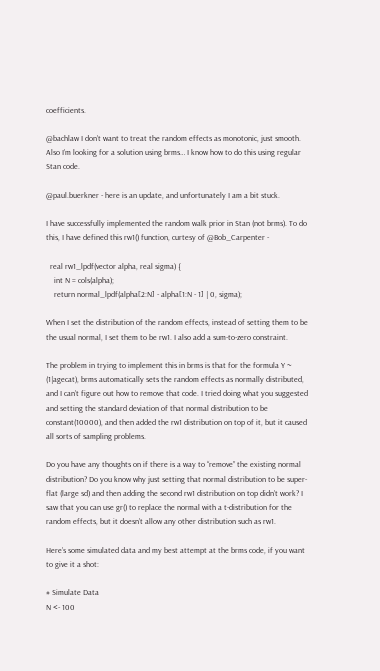coefficients.

@bachlaw I don’t want to treat the random effects as monotonic, just smooth. Also I’m looking for a solution using brms… I know how to do this using regular Stan code.

@paul.buerkner - here is an update, and unfortunately I am a bit stuck.

I have successfully implemented the random walk prior in Stan (not brms). To do this, I have defined this rw1() function, curtesy of @Bob_Carpenter -

  real rw1_lpdf(vector alpha, real sigma) {
    int N = cols(alpha);
    return normal_lpdf(alpha[2:N] - alpha[1:N - 1] | 0, sigma);

When I set the distribution of the random effects, instead of setting them to be the usual normal, I set them to be rw1. I also add a sum-to-zero constraint.

The problem in trying to implement this in brms is that for the formula Y ~ (1|agecat), brms automatically sets the random effects as normally distributed, and I can’t figure out how to remove that code. I tried doing what you suggested and setting the standard deviation of that normal distribution to be constant(10000), and then added the rw1 distribution on top of it, but it caused all sorts of sampling problems.

Do you have any thoughts on if there is a way to “remove” the existing normal distribution? Do you know why just setting that normal distribution to be super-flat (large sd) and then adding the second rw1 distribution on top didn’t work? I saw that you can use gr() to replace the normal with a t-distribution for the random effects, but it doesn’t allow any other distribution such as rw1.

Here’s some simulated data and my best attempt at the brms code, if you want to give it a shot:

# Simulate Data
N <- 100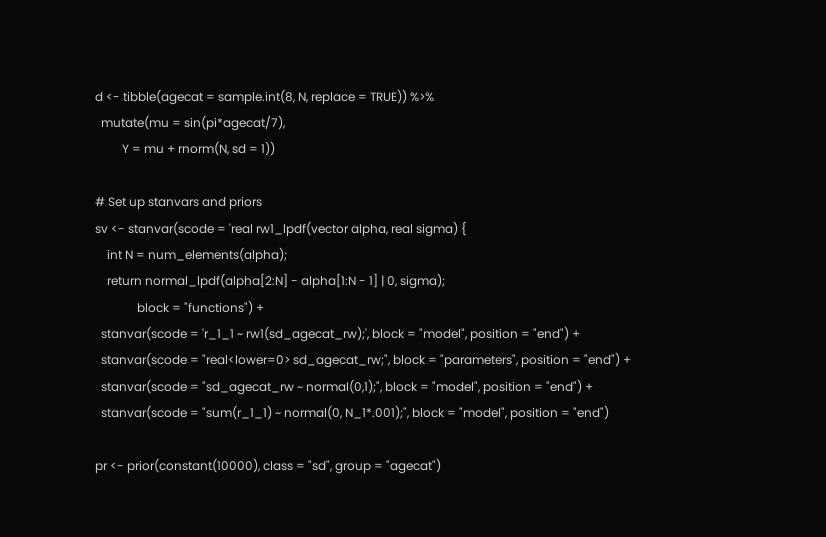d <- tibble(agecat = sample.int(8, N, replace = TRUE)) %>%
  mutate(mu = sin(pi*agecat/7),
         Y = mu + rnorm(N, sd = 1))

# Set up stanvars and priors
sv <- stanvar(scode = 'real rw1_lpdf(vector alpha, real sigma) {
    int N = num_elements(alpha);
    return normal_lpdf(alpha[2:N] - alpha[1:N - 1] | 0, sigma);
              block = "functions") +
  stanvar(scode = 'r_1_1 ~ rw1(sd_agecat_rw);', block = "model", position = "end") +
  stanvar(scode = "real<lower=0> sd_agecat_rw;", block = "parameters", position = "end") +
  stanvar(scode = "sd_agecat_rw ~ normal(0,1);", block = "model", position = "end") +
  stanvar(scode = "sum(r_1_1) ~ normal(0, N_1*.001);", block = "model", position = "end")

pr <- prior(constant(10000), class = "sd", group = "agecat")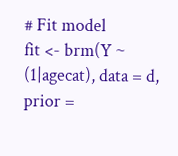# Fit model
fit <- brm(Y ~ (1|agecat), data = d, prior =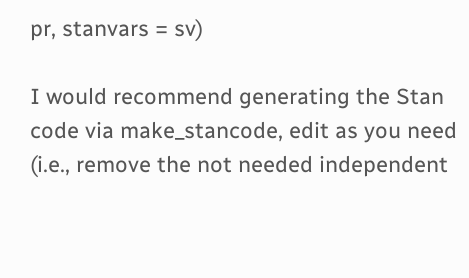pr, stanvars = sv)

I would recommend generating the Stan code via make_stancode, edit as you need (i.e., remove the not needed independent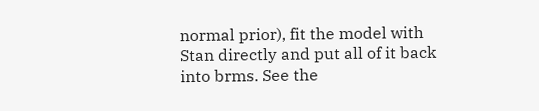normal prior), fit the model with Stan directly and put all of it back into brms. See the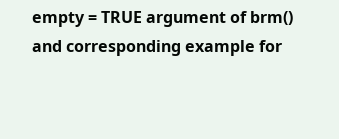empty = TRUE argument of brm() and corresponding example for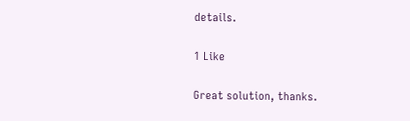details.

1 Like

Great solution, thanks.